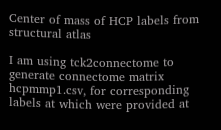Center of mass of HCP labels from structural atlas

I am using tck2connectome to generate connectome matrix hcpmmp1.csv, for corresponding labels at which were provided at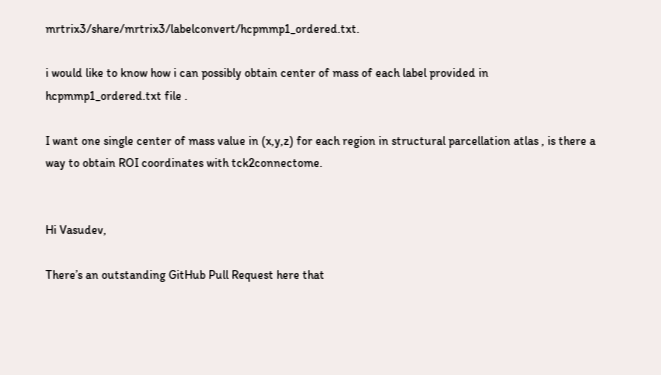mrtrix3/share/mrtrix3/labelconvert/hcpmmp1_ordered.txt.

i would like to know how i can possibly obtain center of mass of each label provided in hcpmmp1_ordered.txt file .

I want one single center of mass value in (x,y,z) for each region in structural parcellation atlas , is there a way to obtain ROI coordinates with tck2connectome.


Hi Vasudev,

There’s an outstanding GitHub Pull Request here that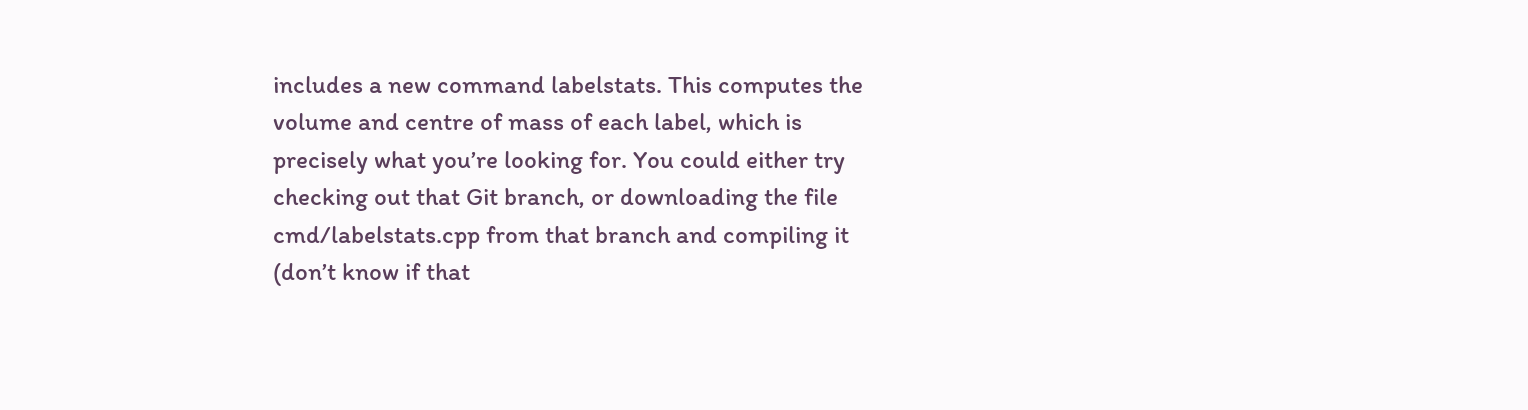includes a new command labelstats. This computes the volume and centre of mass of each label, which is precisely what you’re looking for. You could either try checking out that Git branch, or downloading the file cmd/labelstats.cpp from that branch and compiling it (don’t know if that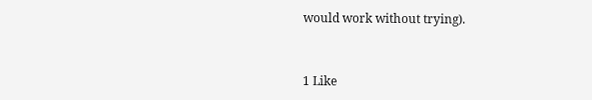would work without trying).


1 Like